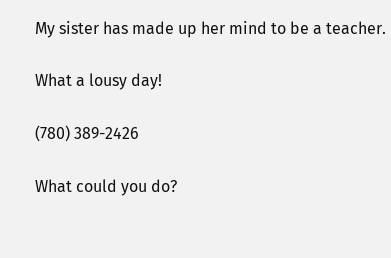My sister has made up her mind to be a teacher.

What a lousy day!

(780) 389-2426

What could you do?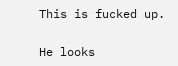This is fucked up.

He looks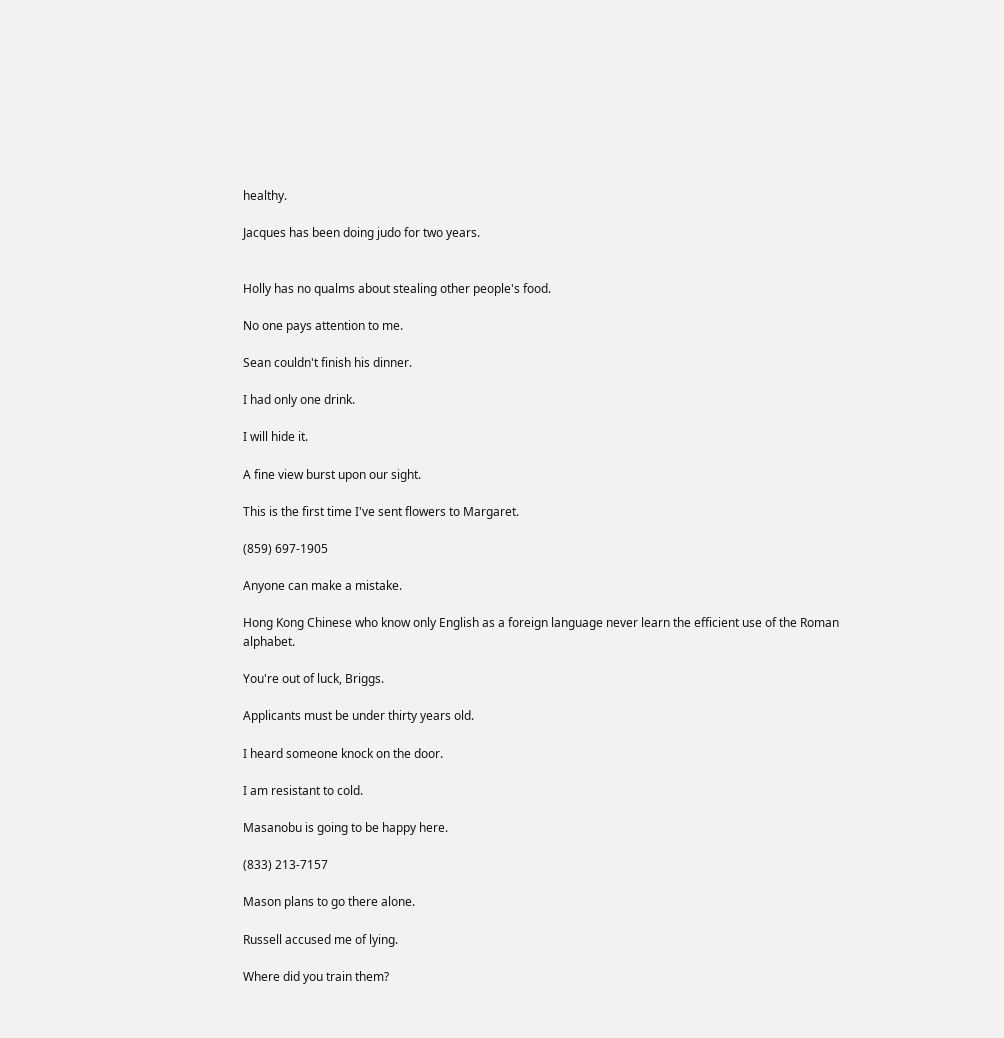healthy.

Jacques has been doing judo for two years.


Holly has no qualms about stealing other people's food.

No one pays attention to me.

Sean couldn't finish his dinner.

I had only one drink.

I will hide it.

A fine view burst upon our sight.

This is the first time I've sent flowers to Margaret.

(859) 697-1905

Anyone can make a mistake.

Hong Kong Chinese who know only English as a foreign language never learn the efficient use of the Roman alphabet.

You're out of luck, Briggs.

Applicants must be under thirty years old.

I heard someone knock on the door.

I am resistant to cold.

Masanobu is going to be happy here.

(833) 213-7157

Mason plans to go there alone.

Russell accused me of lying.

Where did you train them?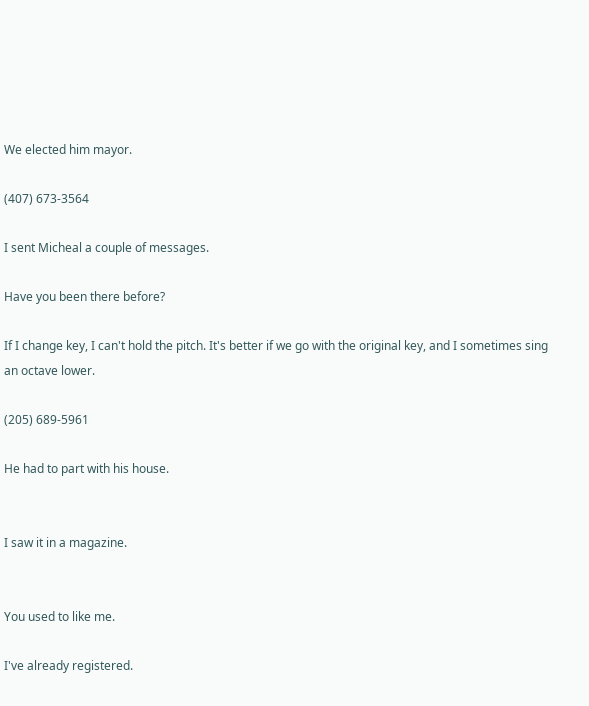We elected him mayor.

(407) 673-3564

I sent Micheal a couple of messages.

Have you been there before?

If I change key, I can't hold the pitch. It's better if we go with the original key, and I sometimes sing an octave lower.

(205) 689-5961

He had to part with his house.


I saw it in a magazine.


You used to like me.

I've already registered.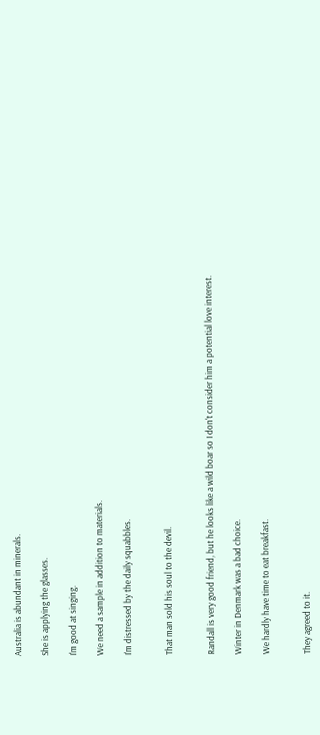Australia is abundant in minerals.

She is applying the glasses.

I'm good at singing.

We need a sample in addition to materials.

I'm distressed by the daily squabbles.


That man sold his soul to the devil.


Randall is very good friend, but he looks like a wild boar so I don't consider him a potential love interest.

Winter in Denmark was a bad choice.

We hardly have time to eat breakfast.


They agreed to it.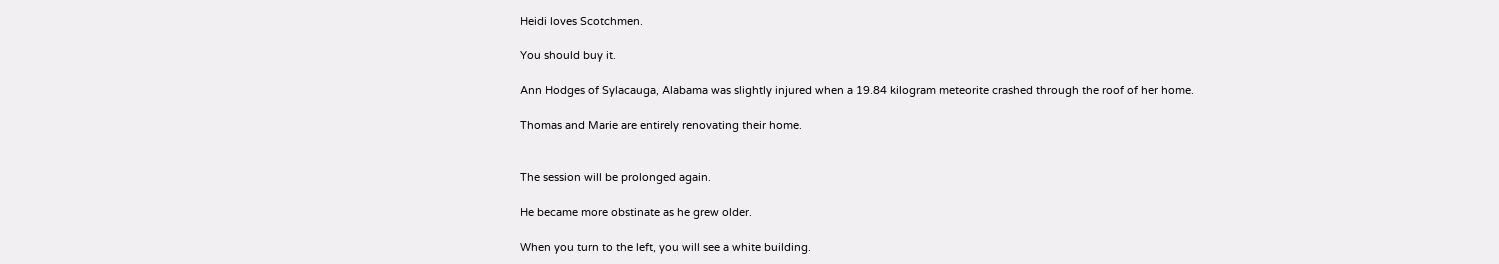Heidi loves Scotchmen.

You should buy it.

Ann Hodges of Sylacauga, Alabama was slightly injured when a 19.84 kilogram meteorite crashed through the roof of her home.

Thomas and Marie are entirely renovating their home.


The session will be prolonged again.

He became more obstinate as he grew older.

When you turn to the left, you will see a white building.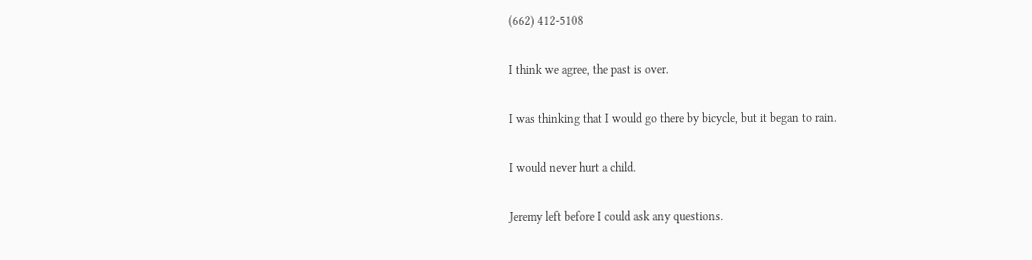(662) 412-5108

I think we agree, the past is over.

I was thinking that I would go there by bicycle, but it began to rain.

I would never hurt a child.

Jeremy left before I could ask any questions.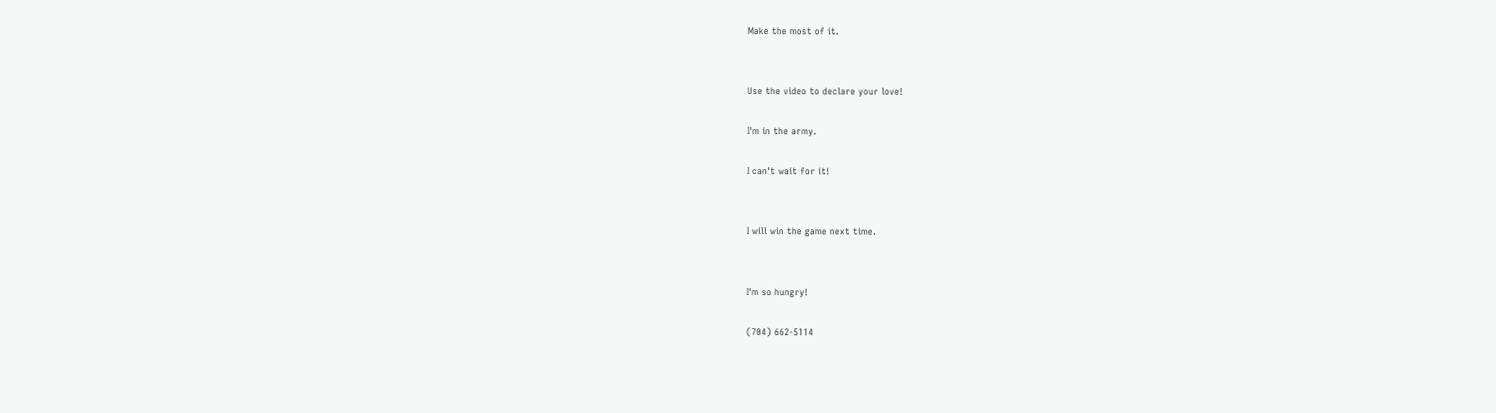Make the most of it.


Use the video to declare your love!

I'm in the army.

I can't wait for it!


I will win the game next time.


I'm so hungry!

(704) 662-5114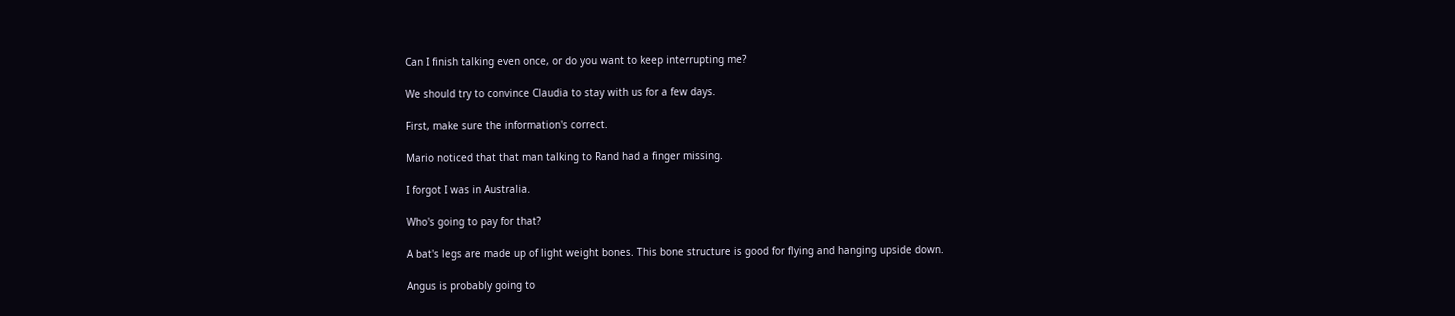Can I finish talking even once, or do you want to keep interrupting me?

We should try to convince Claudia to stay with us for a few days.

First, make sure the information's correct.

Mario noticed that that man talking to Rand had a finger missing.

I forgot I was in Australia.

Who's going to pay for that?

A bat's legs are made up of light weight bones. This bone structure is good for flying and hanging upside down.

Angus is probably going to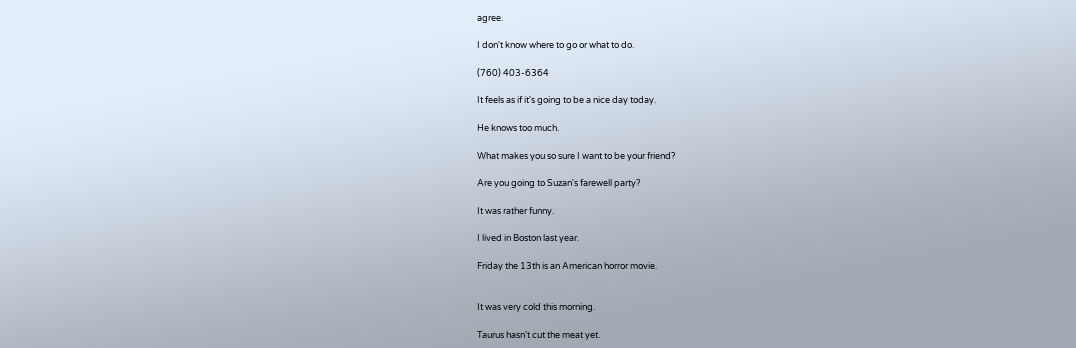agree.

I don't know where to go or what to do.

(760) 403-6364

It feels as if it's going to be a nice day today.

He knows too much.

What makes you so sure I want to be your friend?

Are you going to Suzan's farewell party?

It was rather funny.

I lived in Boston last year.

Friday the 13th is an American horror movie.


It was very cold this morning.

Taurus hasn't cut the meat yet.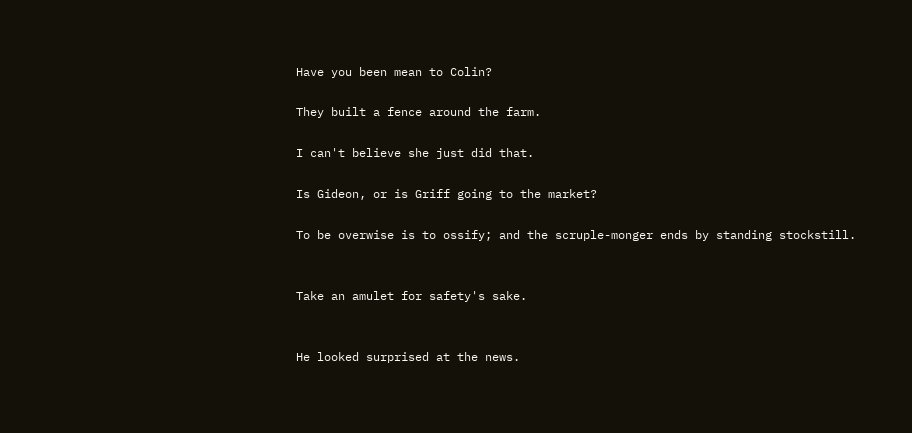Have you been mean to Colin?

They built a fence around the farm.

I can't believe she just did that.

Is Gideon, or is Griff going to the market?

To be overwise is to ossify; and the scruple-monger ends by standing stockstill.


Take an amulet for safety's sake.


He looked surprised at the news.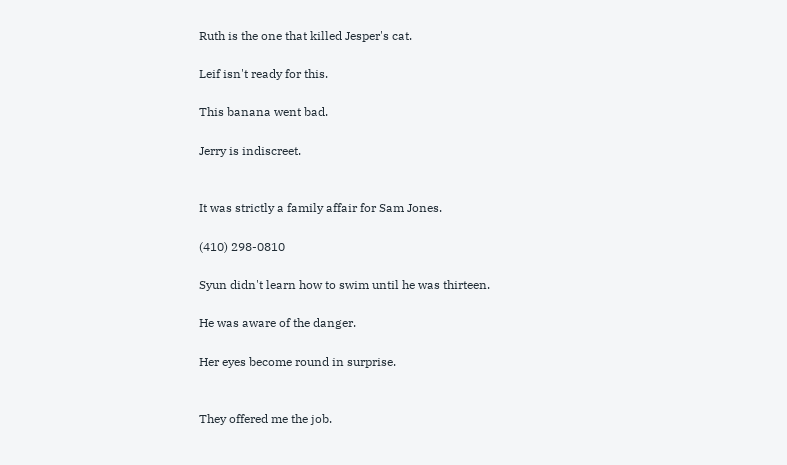Ruth is the one that killed Jesper's cat.

Leif isn't ready for this.

This banana went bad.

Jerry is indiscreet.


It was strictly a family affair for Sam Jones.

(410) 298-0810

Syun didn't learn how to swim until he was thirteen.

He was aware of the danger.

Her eyes become round in surprise.


They offered me the job.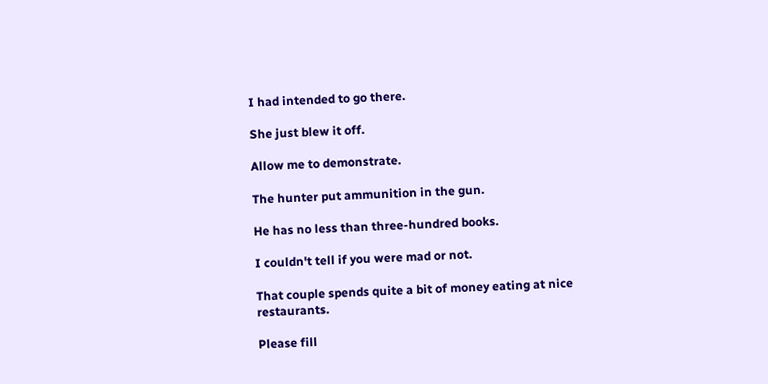I had intended to go there.

She just blew it off.

Allow me to demonstrate.

The hunter put ammunition in the gun.

He has no less than three-hundred books.

I couldn't tell if you were mad or not.

That couple spends quite a bit of money eating at nice restaurants.

Please fill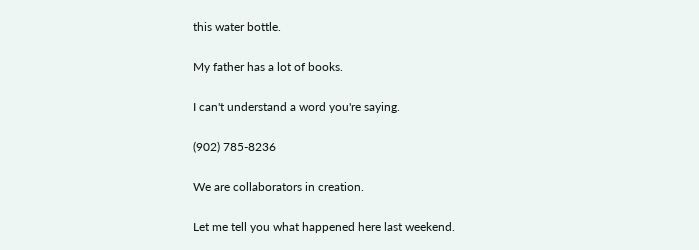this water bottle.

My father has a lot of books.

I can't understand a word you're saying.

(902) 785-8236

We are collaborators in creation.

Let me tell you what happened here last weekend.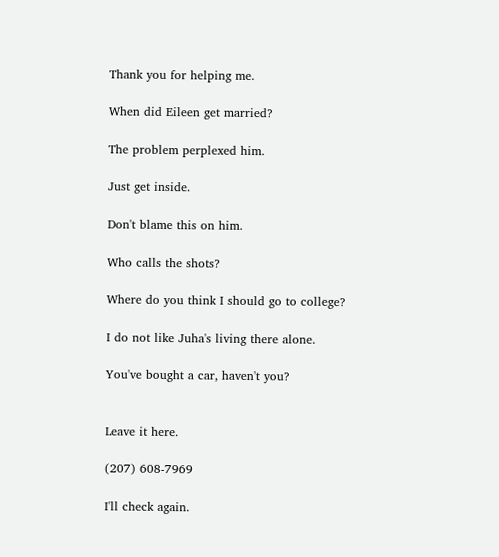Thank you for helping me.

When did Eileen get married?

The problem perplexed him.

Just get inside.

Don't blame this on him.

Who calls the shots?

Where do you think I should go to college?

I do not like Juha's living there alone.

You've bought a car, haven't you?


Leave it here.

(207) 608-7969

I'll check again.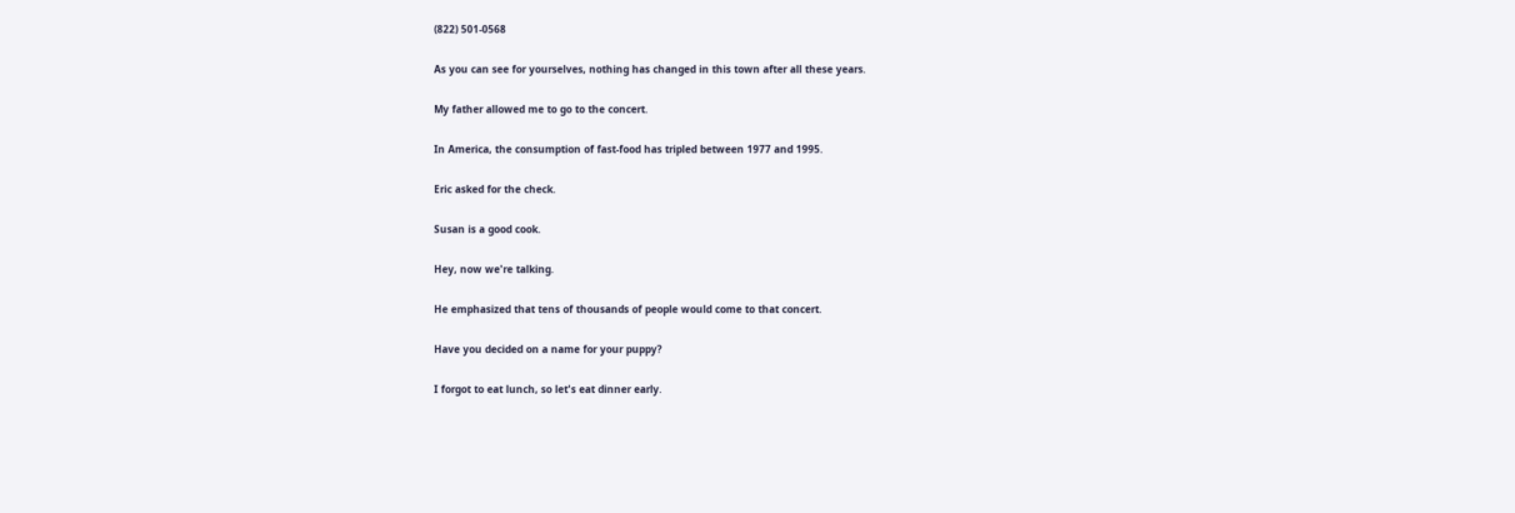(822) 501-0568

As you can see for yourselves, nothing has changed in this town after all these years.

My father allowed me to go to the concert.

In America, the consumption of fast-food has tripled between 1977 and 1995.

Eric asked for the check.

Susan is a good cook.

Hey, now we're talking.

He emphasized that tens of thousands of people would come to that concert.

Have you decided on a name for your puppy?

I forgot to eat lunch, so let's eat dinner early.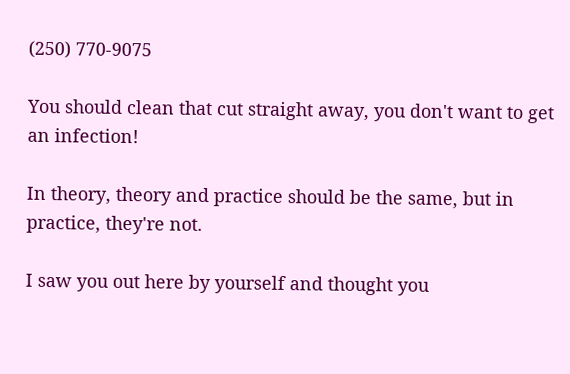(250) 770-9075

You should clean that cut straight away, you don't want to get an infection!

In theory, theory and practice should be the same, but in practice, they're not.

I saw you out here by yourself and thought you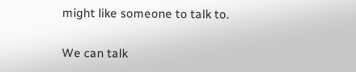might like someone to talk to.

We can talk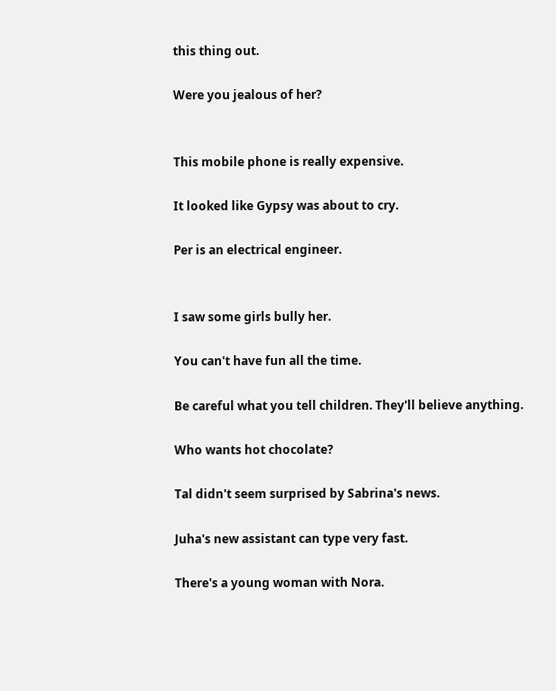this thing out.

Were you jealous of her?


This mobile phone is really expensive.

It looked like Gypsy was about to cry.

Per is an electrical engineer.


I saw some girls bully her.

You can't have fun all the time.

Be careful what you tell children. They'll believe anything.

Who wants hot chocolate?

Tal didn't seem surprised by Sabrina's news.

Juha's new assistant can type very fast.

There's a young woman with Nora.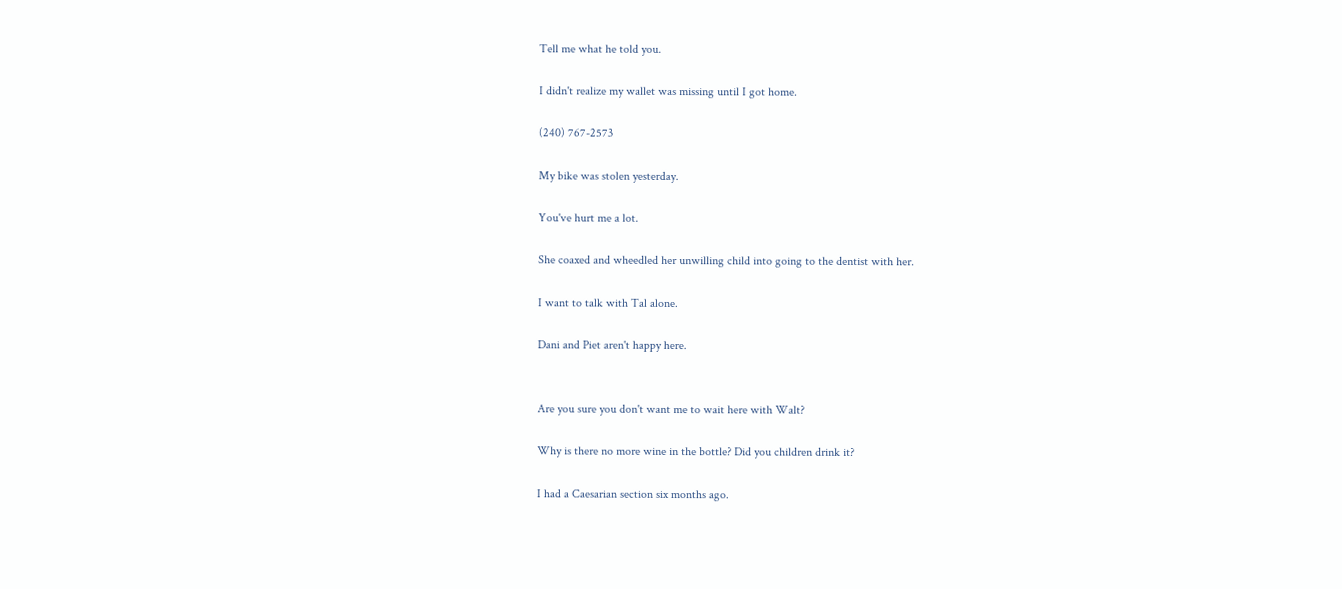Tell me what he told you.

I didn't realize my wallet was missing until I got home.

(240) 767-2573

My bike was stolen yesterday.

You've hurt me a lot.

She coaxed and wheedled her unwilling child into going to the dentist with her.

I want to talk with Tal alone.

Dani and Piet aren't happy here.


Are you sure you don't want me to wait here with Walt?

Why is there no more wine in the bottle? Did you children drink it?

I had a Caesarian section six months ago.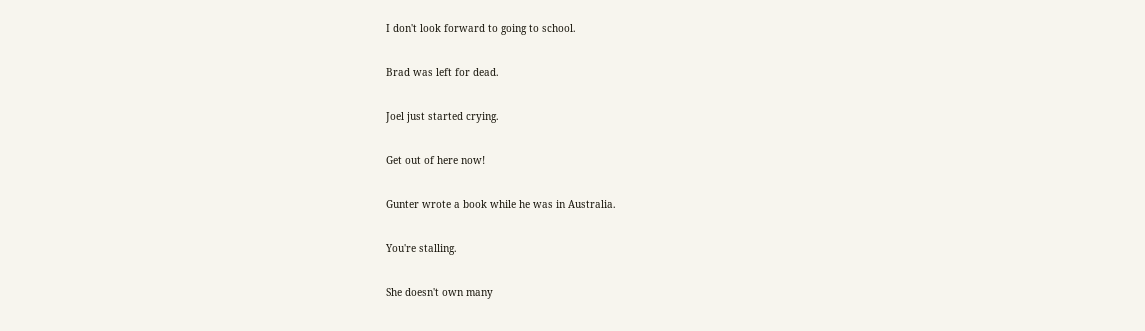I don't look forward to going to school.

Brad was left for dead.

Joel just started crying.

Get out of here now!

Gunter wrote a book while he was in Australia.

You're stalling.

She doesn't own many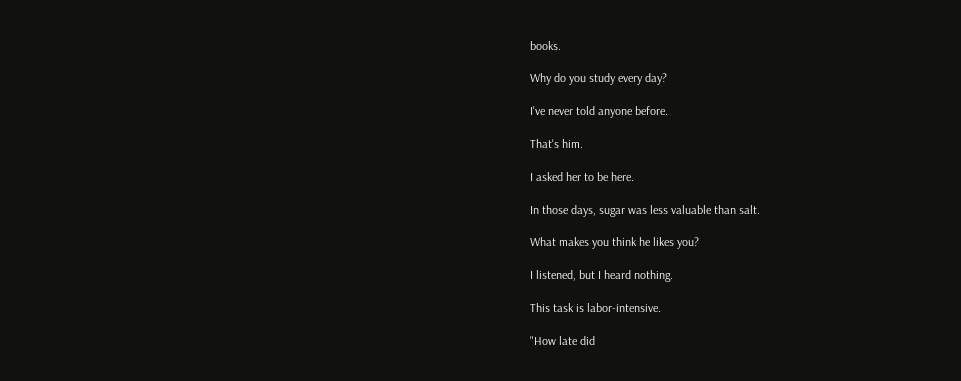books.

Why do you study every day?

I've never told anyone before.

That's him.

I asked her to be here.

In those days, sugar was less valuable than salt.

What makes you think he likes you?

I listened, but I heard nothing.

This task is labor-intensive.

"How late did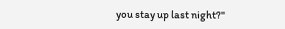you stay up last night?"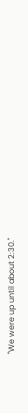"We were up until about 2:30."